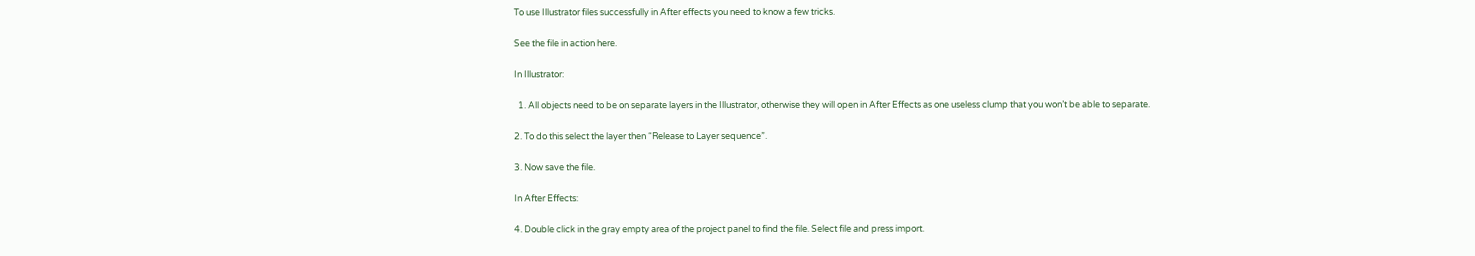To use Illustrator files successfully in After effects you need to know a few tricks.

See the file in action here.

In Illustrator:

  1. All objects need to be on separate layers in the Illustrator, otherwise they will open in After Effects as one useless clump that you won’t be able to separate.

2. To do this select the layer then “Release to Layer sequence”.

3. Now save the file.

In After Effects:

4. Double click in the gray empty area of the project panel to find the file. Select file and press import.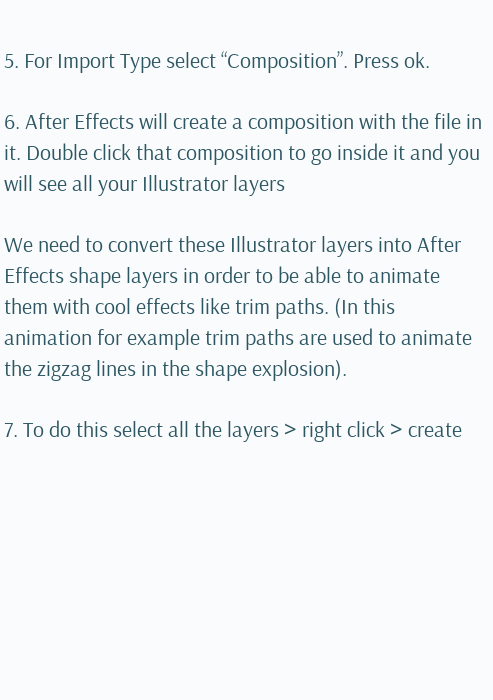5. For Import Type select “Composition”. Press ok.

6. After Effects will create a composition with the file in it. Double click that composition to go inside it and you will see all your Illustrator layers

We need to convert these Illustrator layers into After Effects shape layers in order to be able to animate them with cool effects like trim paths. (In this animation for example trim paths are used to animate the zigzag lines in the shape explosion).

7. To do this select all the layers > right click > create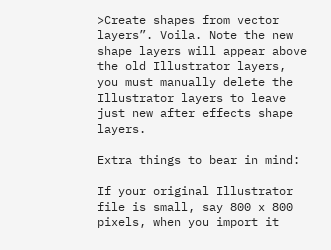>Create shapes from vector layers”. Voila. Note the new shape layers will appear above the old Illustrator layers, you must manually delete the Illustrator layers to leave just new after effects shape layers.

Extra things to bear in mind:

If your original Illustrator file is small, say 800 x 800 pixels, when you import it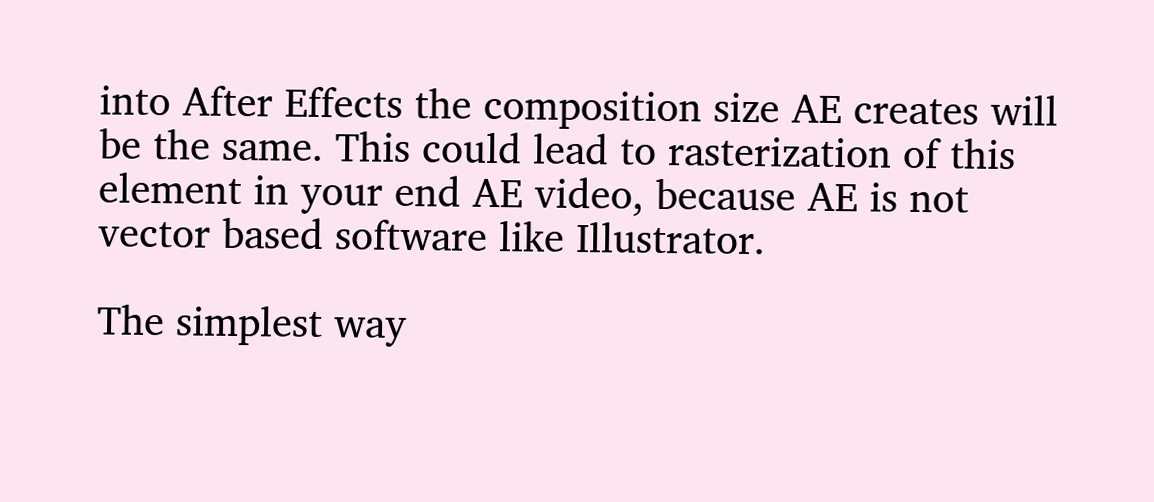into After Effects the composition size AE creates will be the same. This could lead to rasterization of this element in your end AE video, because AE is not vector based software like Illustrator.

The simplest way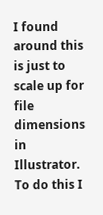I found around this is just to scale up for file dimensions in Illustrator. To do this I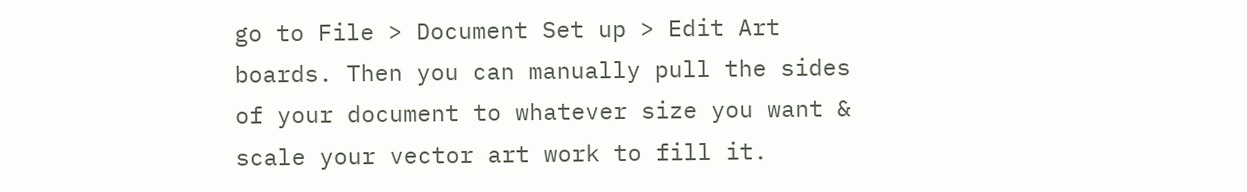go to File > Document Set up > Edit Art boards. Then you can manually pull the sides of your document to whatever size you want & scale your vector art work to fill it.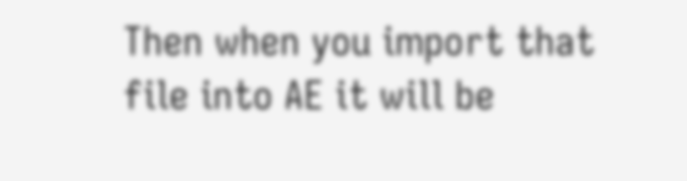Then when you import that file into AE it will be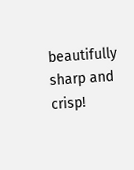beautifully sharp and crisp!